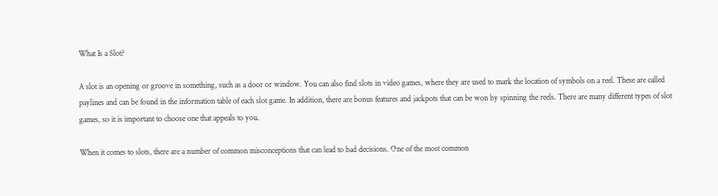What Is a Slot?

A slot is an opening or groove in something, such as a door or window. You can also find slots in video games, where they are used to mark the location of symbols on a reel. These are called paylines and can be found in the information table of each slot game. In addition, there are bonus features and jackpots that can be won by spinning the reels. There are many different types of slot games, so it is important to choose one that appeals to you.

When it comes to slots, there are a number of common misconceptions that can lead to bad decisions. One of the most common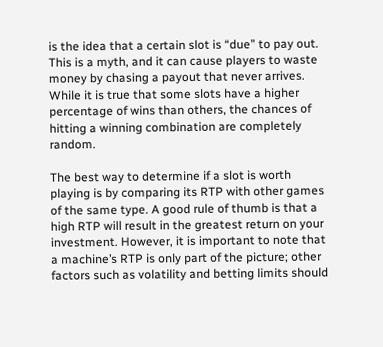is the idea that a certain slot is “due” to pay out. This is a myth, and it can cause players to waste money by chasing a payout that never arrives. While it is true that some slots have a higher percentage of wins than others, the chances of hitting a winning combination are completely random.

The best way to determine if a slot is worth playing is by comparing its RTP with other games of the same type. A good rule of thumb is that a high RTP will result in the greatest return on your investment. However, it is important to note that a machine’s RTP is only part of the picture; other factors such as volatility and betting limits should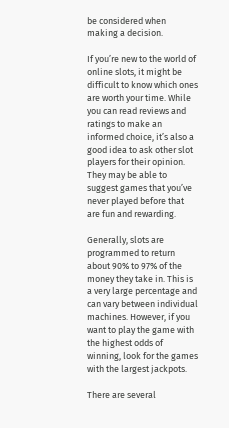be considered when making a decision.

If you’re new to the world of online slots, it might be difficult to know which ones are worth your time. While you can read reviews and ratings to make an informed choice, it’s also a good idea to ask other slot players for their opinion. They may be able to suggest games that you’ve never played before that are fun and rewarding.

Generally, slots are programmed to return about 90% to 97% of the money they take in. This is a very large percentage and can vary between individual machines. However, if you want to play the game with the highest odds of winning, look for the games with the largest jackpots.

There are several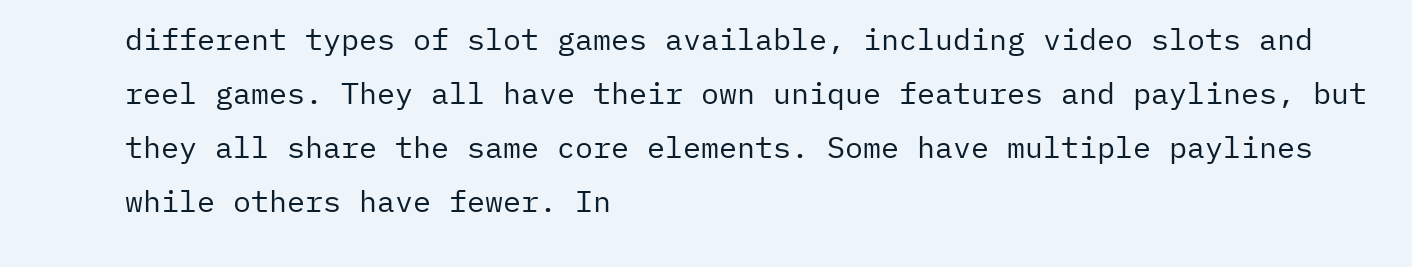different types of slot games available, including video slots and reel games. They all have their own unique features and paylines, but they all share the same core elements. Some have multiple paylines while others have fewer. In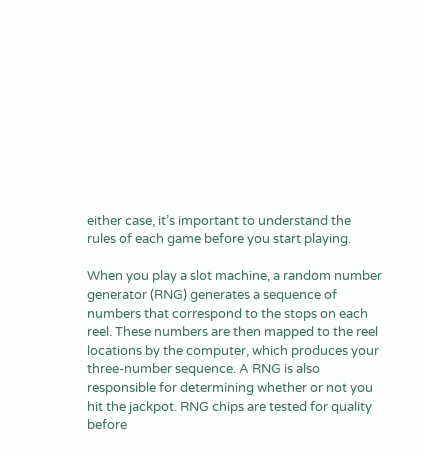either case, it’s important to understand the rules of each game before you start playing.

When you play a slot machine, a random number generator (RNG) generates a sequence of numbers that correspond to the stops on each reel. These numbers are then mapped to the reel locations by the computer, which produces your three-number sequence. A RNG is also responsible for determining whether or not you hit the jackpot. RNG chips are tested for quality before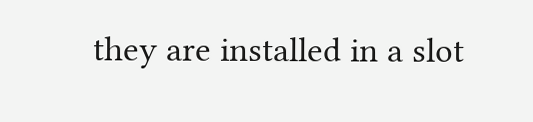they are installed in a slot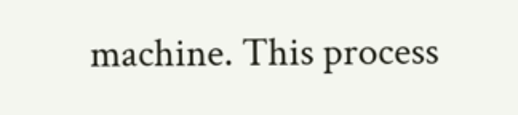machine. This process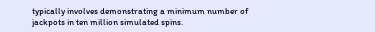typically involves demonstrating a minimum number of jackpots in ten million simulated spins.